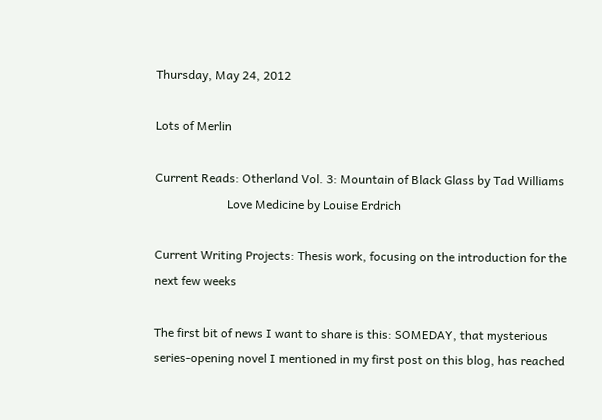Thursday, May 24, 2012

Lots of Merlin

Current Reads: Otherland Vol. 3: Mountain of Black Glass by Tad Williams
                        Love Medicine by Louise Erdrich

Current Writing Projects: Thesis work, focusing on the introduction for the next few weeks

The first bit of news I want to share is this: SOMEDAY, that mysterious series-opening novel I mentioned in my first post on this blog, has reached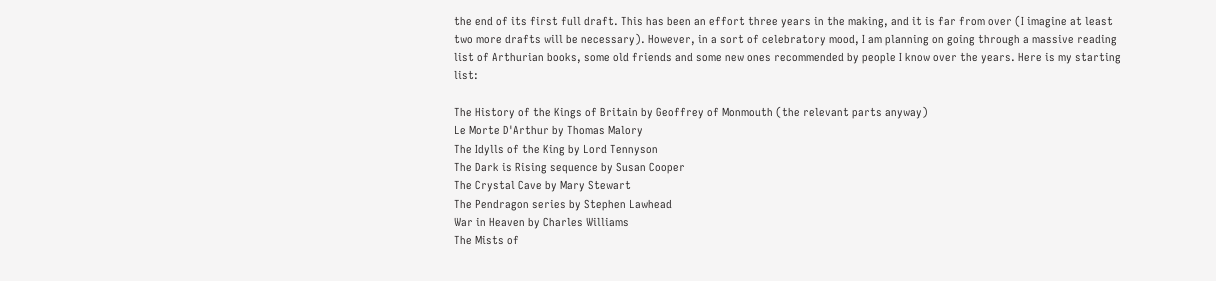the end of its first full draft. This has been an effort three years in the making, and it is far from over (I imagine at least two more drafts will be necessary). However, in a sort of celebratory mood, I am planning on going through a massive reading list of Arthurian books, some old friends and some new ones recommended by people I know over the years. Here is my starting list:

The History of the Kings of Britain by Geoffrey of Monmouth (the relevant parts anyway)
Le Morte D'Arthur by Thomas Malory
The Idylls of the King by Lord Tennyson
The Dark is Rising sequence by Susan Cooper
The Crystal Cave by Mary Stewart
The Pendragon series by Stephen Lawhead
War in Heaven by Charles Williams
The Mists of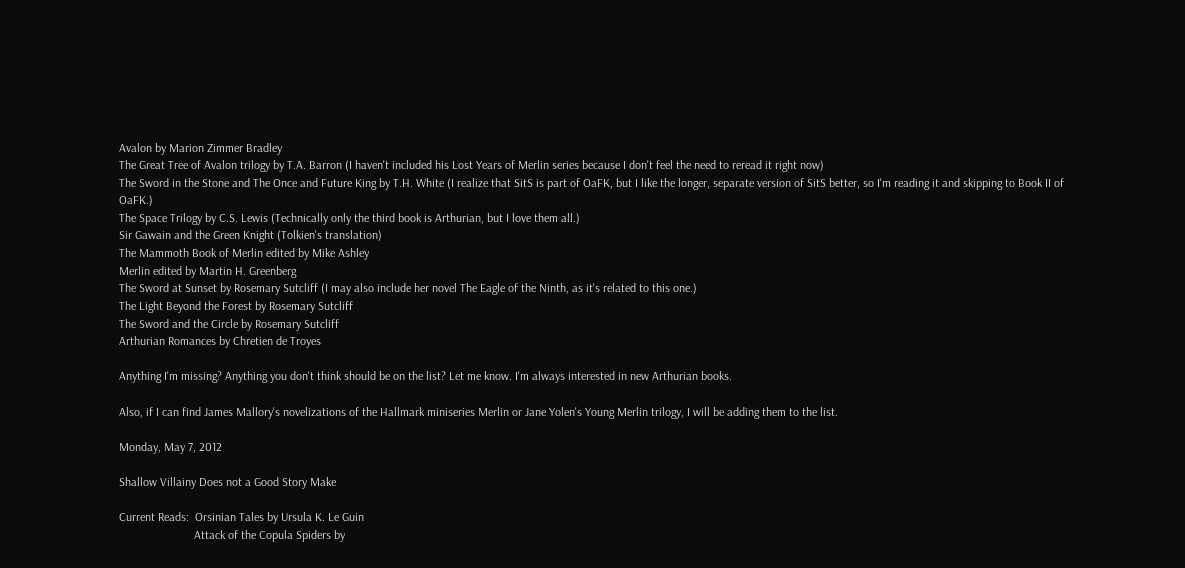Avalon by Marion Zimmer Bradley
The Great Tree of Avalon trilogy by T.A. Barron (I haven't included his Lost Years of Merlin series because I don't feel the need to reread it right now)
The Sword in the Stone and The Once and Future King by T.H. White (I realize that SitS is part of OaFK, but I like the longer, separate version of SitS better, so I'm reading it and skipping to Book II of OaFK.)
The Space Trilogy by C.S. Lewis (Technically only the third book is Arthurian, but I love them all.)
Sir Gawain and the Green Knight (Tolkien's translation)
The Mammoth Book of Merlin edited by Mike Ashley
Merlin edited by Martin H. Greenberg
The Sword at Sunset by Rosemary Sutcliff (I may also include her novel The Eagle of the Ninth, as it's related to this one.)
The Light Beyond the Forest by Rosemary Sutcliff
The Sword and the Circle by Rosemary Sutcliff
Arthurian Romances by Chretien de Troyes

Anything I'm missing? Anything you don't think should be on the list? Let me know. I'm always interested in new Arthurian books.

Also, if I can find James Mallory's novelizations of the Hallmark miniseries Merlin or Jane Yolen's Young Merlin trilogy, I will be adding them to the list.

Monday, May 7, 2012

Shallow Villainy Does not a Good Story Make

Current Reads:  Orsinian Tales by Ursula K. Le Guin
                         Attack of the Copula Spiders by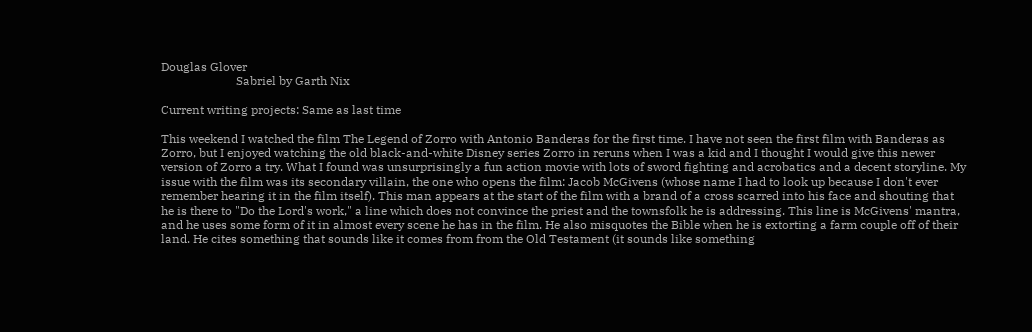Douglas Glover
                         Sabriel by Garth Nix

Current writing projects: Same as last time

This weekend I watched the film The Legend of Zorro with Antonio Banderas for the first time. I have not seen the first film with Banderas as Zorro, but I enjoyed watching the old black-and-white Disney series Zorro in reruns when I was a kid and I thought I would give this newer version of Zorro a try. What I found was unsurprisingly a fun action movie with lots of sword fighting and acrobatics and a decent storyline. My issue with the film was its secondary villain, the one who opens the film: Jacob McGivens (whose name I had to look up because I don't ever remember hearing it in the film itself). This man appears at the start of the film with a brand of a cross scarred into his face and shouting that he is there to "Do the Lord's work," a line which does not convince the priest and the townsfolk he is addressing. This line is McGivens' mantra, and he uses some form of it in almost every scene he has in the film. He also misquotes the Bible when he is extorting a farm couple off of their land. He cites something that sounds like it comes from from the Old Testament (it sounds like something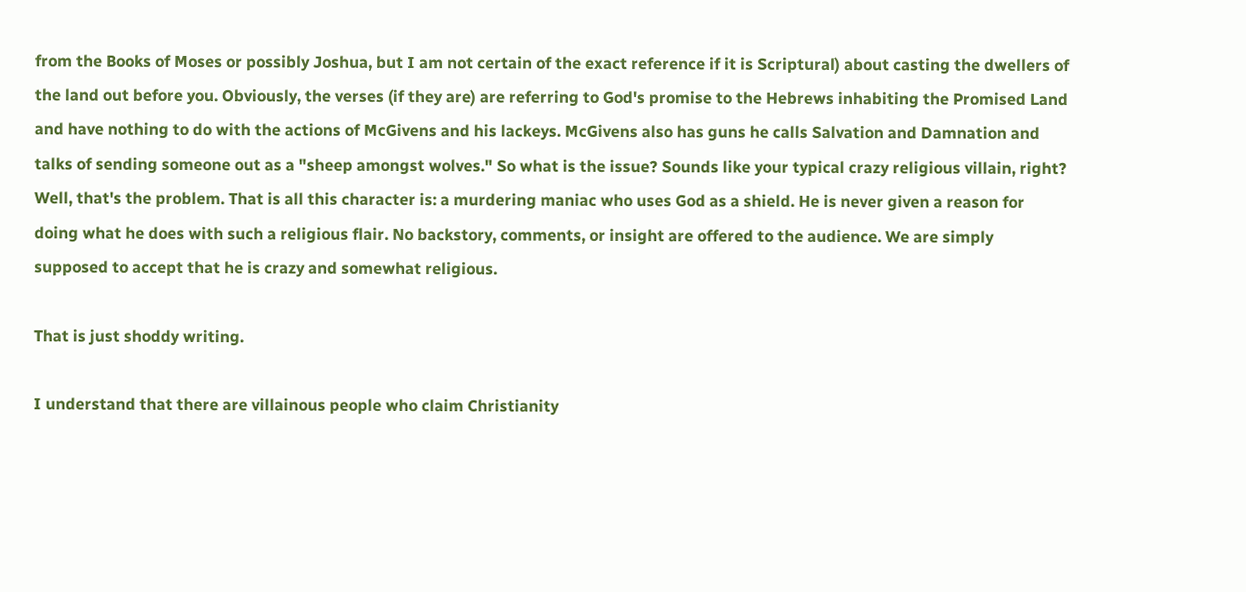from the Books of Moses or possibly Joshua, but I am not certain of the exact reference if it is Scriptural) about casting the dwellers of the land out before you. Obviously, the verses (if they are) are referring to God's promise to the Hebrews inhabiting the Promised Land and have nothing to do with the actions of McGivens and his lackeys. McGivens also has guns he calls Salvation and Damnation and talks of sending someone out as a "sheep amongst wolves." So what is the issue? Sounds like your typical crazy religious villain, right? Well, that's the problem. That is all this character is: a murdering maniac who uses God as a shield. He is never given a reason for doing what he does with such a religious flair. No backstory, comments, or insight are offered to the audience. We are simply supposed to accept that he is crazy and somewhat religious.

That is just shoddy writing.

I understand that there are villainous people who claim Christianity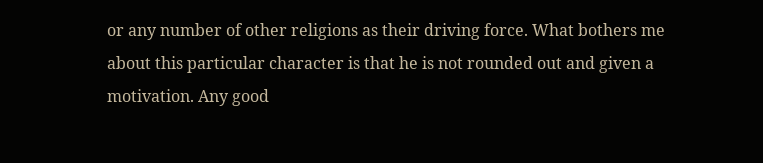or any number of other religions as their driving force. What bothers me about this particular character is that he is not rounded out and given a motivation. Any good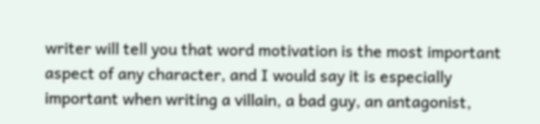writer will tell you that word motivation is the most important aspect of any character, and I would say it is especially important when writing a villain, a bad guy, an antagonist,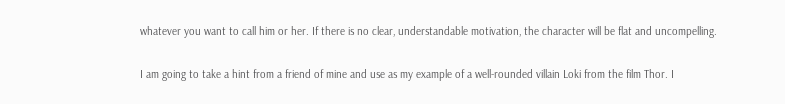whatever you want to call him or her. If there is no clear, understandable motivation, the character will be flat and uncompelling.

I am going to take a hint from a friend of mine and use as my example of a well-rounded villain Loki from the film Thor. I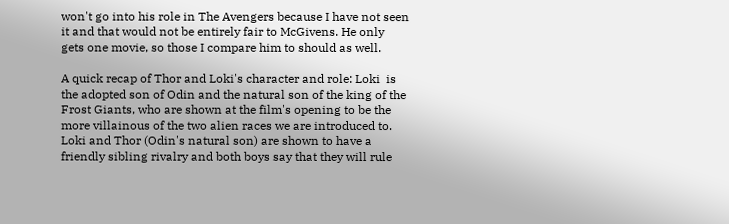won't go into his role in The Avengers because I have not seen it and that would not be entirely fair to McGivens. He only gets one movie, so those I compare him to should as well.

A quick recap of Thor and Loki's character and role: Loki  is the adopted son of Odin and the natural son of the king of the Frost Giants, who are shown at the film's opening to be the more villainous of the two alien races we are introduced to. Loki and Thor (Odin's natural son) are shown to have a friendly sibling rivalry and both boys say that they will rule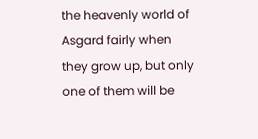the heavenly world of Asgard fairly when they grow up, but only one of them will be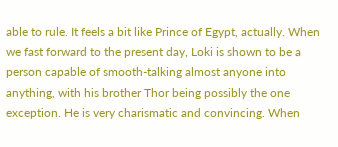able to rule. It feels a bit like Prince of Egypt, actually. When we fast forward to the present day, Loki is shown to be a person capable of smooth-talking almost anyone into anything, with his brother Thor being possibly the one exception. He is very charismatic and convincing. When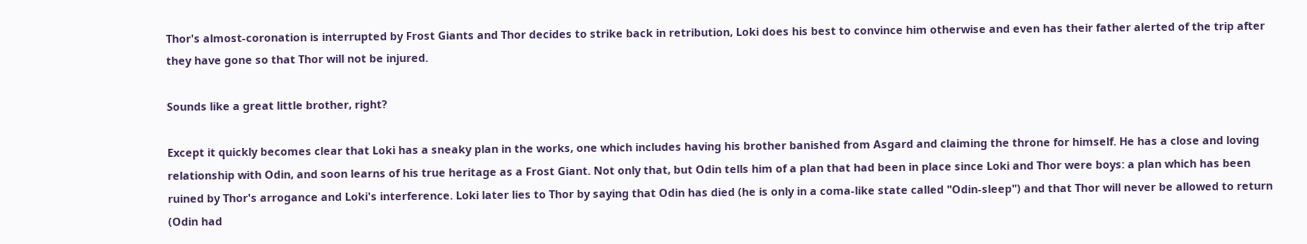Thor's almost-coronation is interrupted by Frost Giants and Thor decides to strike back in retribution, Loki does his best to convince him otherwise and even has their father alerted of the trip after they have gone so that Thor will not be injured.

Sounds like a great little brother, right?

Except it quickly becomes clear that Loki has a sneaky plan in the works, one which includes having his brother banished from Asgard and claiming the throne for himself. He has a close and loving relationship with Odin, and soon learns of his true heritage as a Frost Giant. Not only that, but Odin tells him of a plan that had been in place since Loki and Thor were boys: a plan which has been ruined by Thor's arrogance and Loki's interference. Loki later lies to Thor by saying that Odin has died (he is only in a coma-like state called "Odin-sleep") and that Thor will never be allowed to return (Odin had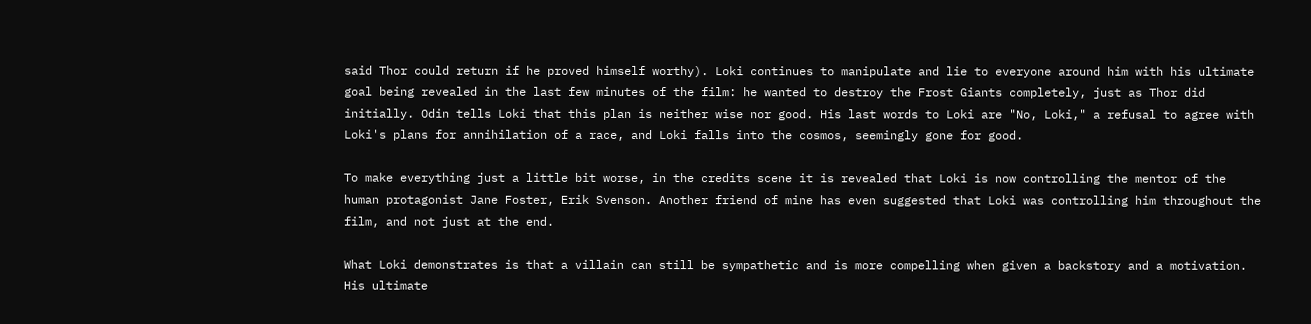said Thor could return if he proved himself worthy). Loki continues to manipulate and lie to everyone around him with his ultimate goal being revealed in the last few minutes of the film: he wanted to destroy the Frost Giants completely, just as Thor did initially. Odin tells Loki that this plan is neither wise nor good. His last words to Loki are "No, Loki," a refusal to agree with Loki's plans for annihilation of a race, and Loki falls into the cosmos, seemingly gone for good.

To make everything just a little bit worse, in the credits scene it is revealed that Loki is now controlling the mentor of the human protagonist Jane Foster, Erik Svenson. Another friend of mine has even suggested that Loki was controlling him throughout the film, and not just at the end.

What Loki demonstrates is that a villain can still be sympathetic and is more compelling when given a backstory and a motivation. His ultimate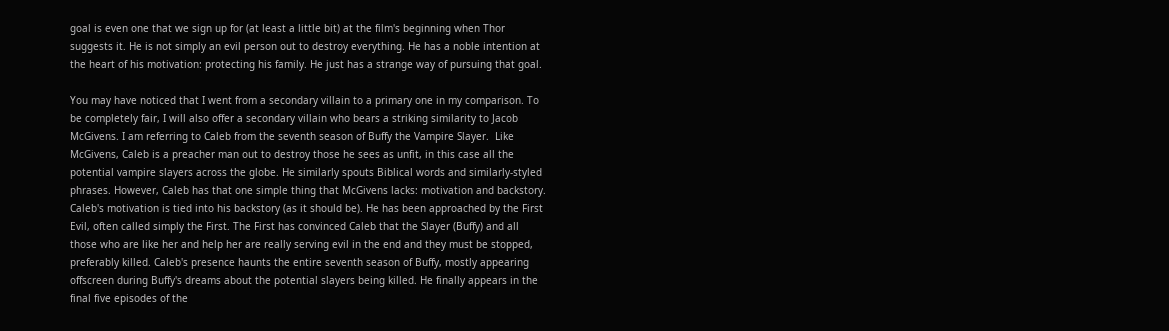goal is even one that we sign up for (at least a little bit) at the film's beginning when Thor suggests it. He is not simply an evil person out to destroy everything. He has a noble intention at the heart of his motivation: protecting his family. He just has a strange way of pursuing that goal.

You may have noticed that I went from a secondary villain to a primary one in my comparison. To be completely fair, I will also offer a secondary villain who bears a striking similarity to Jacob McGivens. I am referring to Caleb from the seventh season of Buffy the Vampire Slayer.  Like McGivens, Caleb is a preacher man out to destroy those he sees as unfit, in this case all the potential vampire slayers across the globe. He similarly spouts Biblical words and similarly-styled phrases. However, Caleb has that one simple thing that McGivens lacks: motivation and backstory. Caleb's motivation is tied into his backstory (as it should be). He has been approached by the First Evil, often called simply the First. The First has convinced Caleb that the Slayer (Buffy) and all those who are like her and help her are really serving evil in the end and they must be stopped, preferably killed. Caleb's presence haunts the entire seventh season of Buffy, mostly appearing offscreen during Buffy's dreams about the potential slayers being killed. He finally appears in the final five episodes of the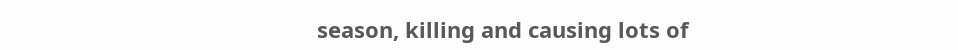season, killing and causing lots of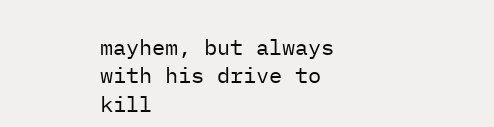mayhem, but always with his drive to kill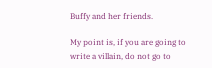Buffy and her friends.

My point is, if you are going to write a villain, do not go to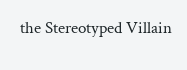the Stereotyped Villain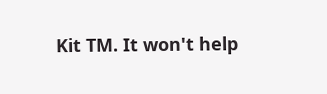Kit TM. It won't help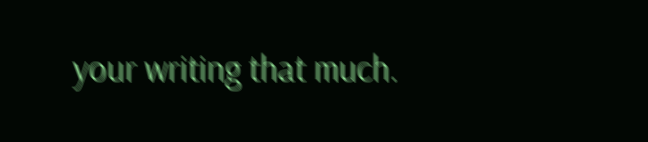your writing that much.